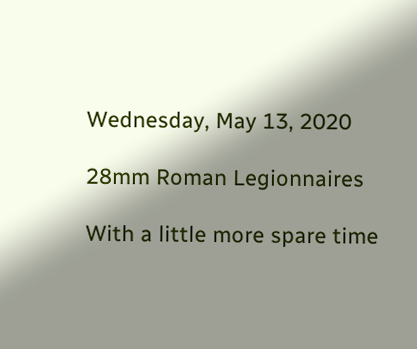Wednesday, May 13, 2020

28mm Roman Legionnaires

With a little more spare time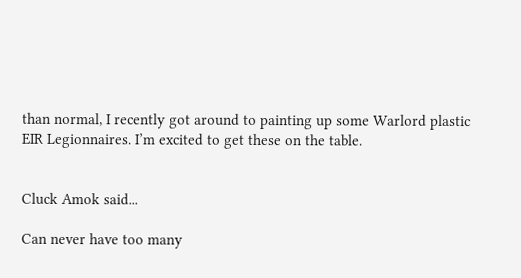than normal, I recently got around to painting up some Warlord plastic EIR Legionnaires. I’m excited to get these on the table.


Cluck Amok said...

Can never have too many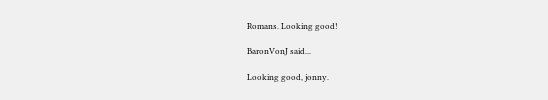Romans. Looking good!

BaronVonJ said...

Looking good, jonny.